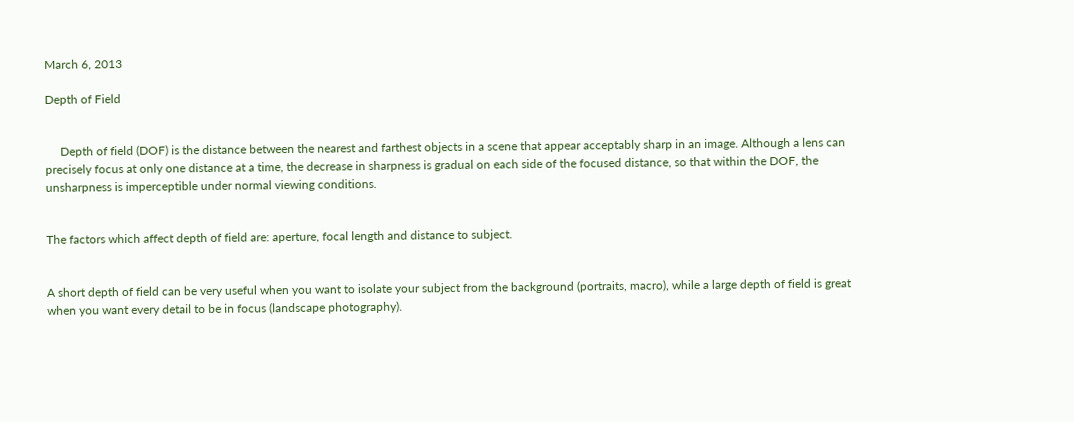March 6, 2013

Depth of Field


     Depth of field (DOF) is the distance between the nearest and farthest objects in a scene that appear acceptably sharp in an image. Although a lens can precisely focus at only one distance at a time, the decrease in sharpness is gradual on each side of the focused distance, so that within the DOF, the unsharpness is imperceptible under normal viewing conditions.


The factors which affect depth of field are: aperture, focal length and distance to subject.


A short depth of field can be very useful when you want to isolate your subject from the background (portraits, macro), while a large depth of field is great when you want every detail to be in focus (landscape photography).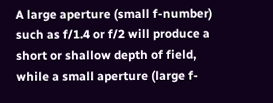A large aperture (small f-number) such as f/1.4 or f/2 will produce a short or shallow depth of field, while a small aperture (large f-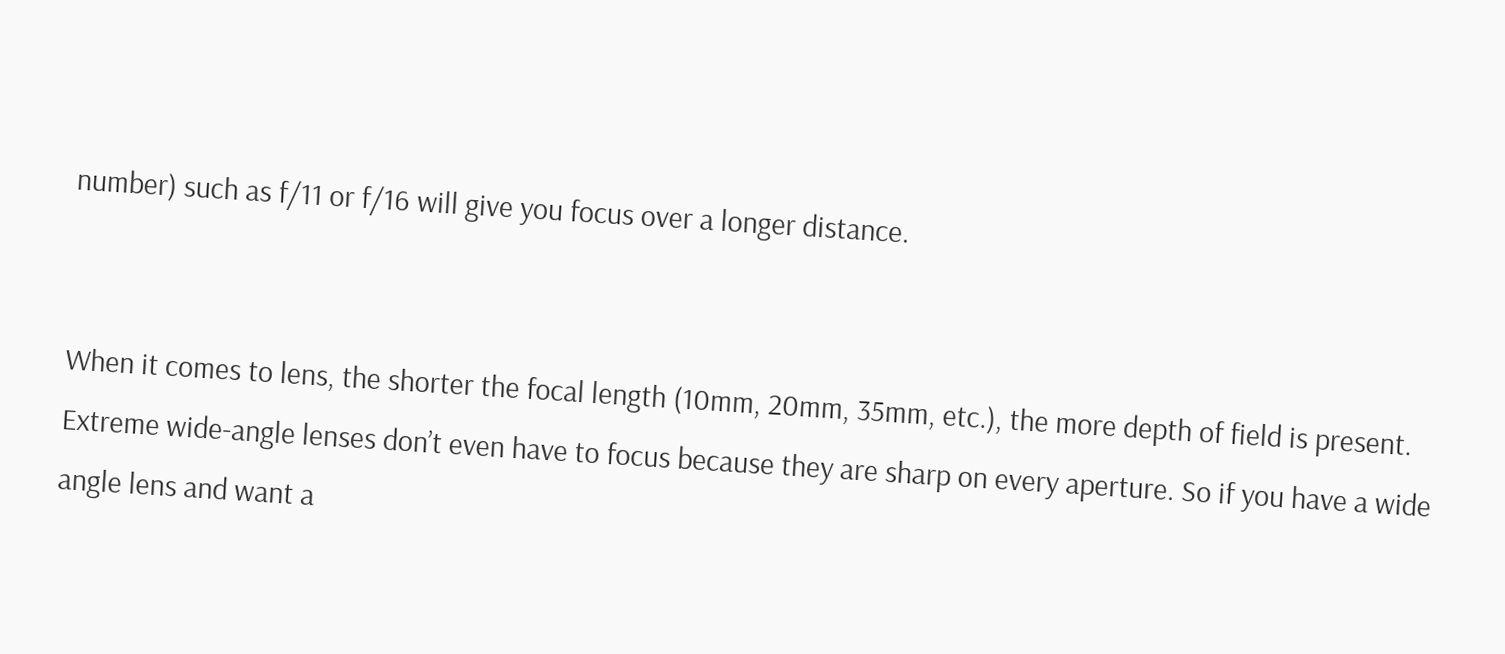number) such as f/11 or f/16 will give you focus over a longer distance.


When it comes to lens, the shorter the focal length (10mm, 20mm, 35mm, etc.), the more depth of field is present. Extreme wide-angle lenses don’t even have to focus because they are sharp on every aperture. So if you have a wide angle lens and want a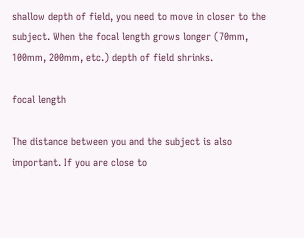shallow depth of field, you need to move in closer to the subject. When the focal length grows longer (70mm, 100mm, 200mm, etc.) depth of field shrinks.

focal length

The distance between you and the subject is also important. If you are close to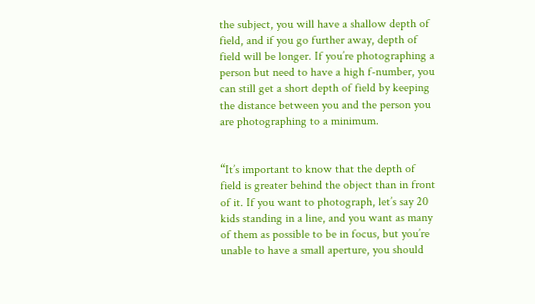the subject, you will have a shallow depth of field, and if you go further away, depth of field will be longer. If you’re photographing a person but need to have a high f-number, you can still get a short depth of field by keeping the distance between you and the person you are photographing to a minimum.


“It’s important to know that the depth of field is greater behind the object than in front of it. If you want to photograph, let’s say 20 kids standing in a line, and you want as many of them as possible to be in focus, but you’re unable to have a small aperture, you should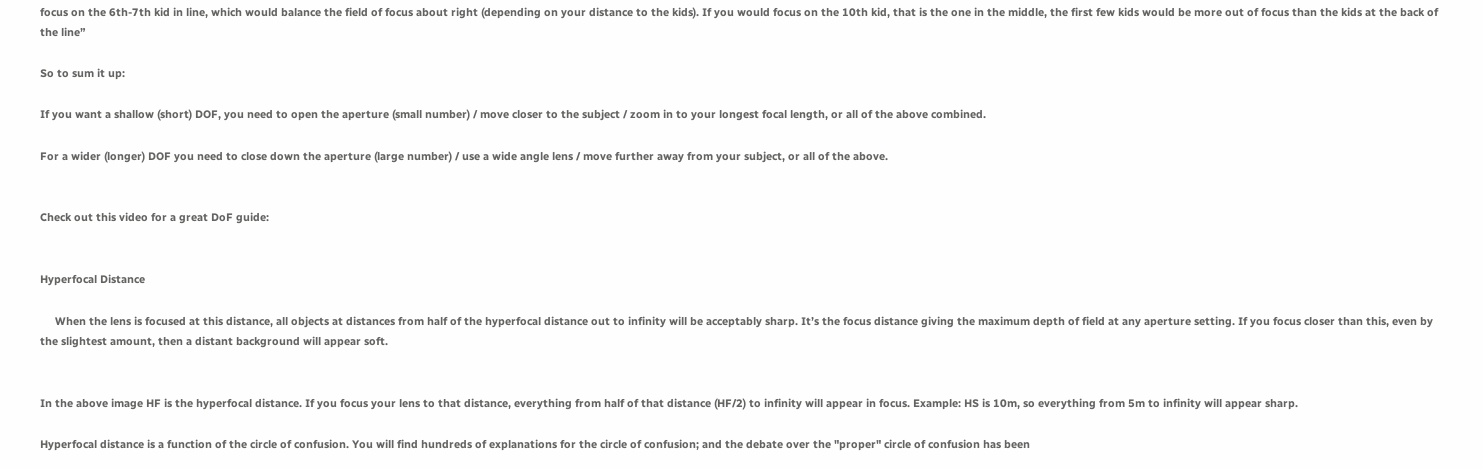focus on the 6th-7th kid in line, which would balance the field of focus about right (depending on your distance to the kids). If you would focus on the 10th kid, that is the one in the middle, the first few kids would be more out of focus than the kids at the back of the line”

So to sum it up:

If you want a shallow (short) DOF, you need to open the aperture (small number) / move closer to the subject / zoom in to your longest focal length, or all of the above combined.

For a wider (longer) DOF you need to close down the aperture (large number) / use a wide angle lens / move further away from your subject, or all of the above.


Check out this video for a great DoF guide:


Hyperfocal Distance

     When the lens is focused at this distance, all objects at distances from half of the hyperfocal distance out to infinity will be acceptably sharp. It’s the focus distance giving the maximum depth of field at any aperture setting. If you focus closer than this, even by the slightest amount, then a distant background will appear soft.


In the above image HF is the hyperfocal distance. If you focus your lens to that distance, everything from half of that distance (HF/2) to infinity will appear in focus. Example: HS is 10m, so everything from 5m to infinity will appear sharp.

Hyperfocal distance is a function of the circle of confusion. You will find hundreds of explanations for the circle of confusion; and the debate over the "proper" circle of confusion has been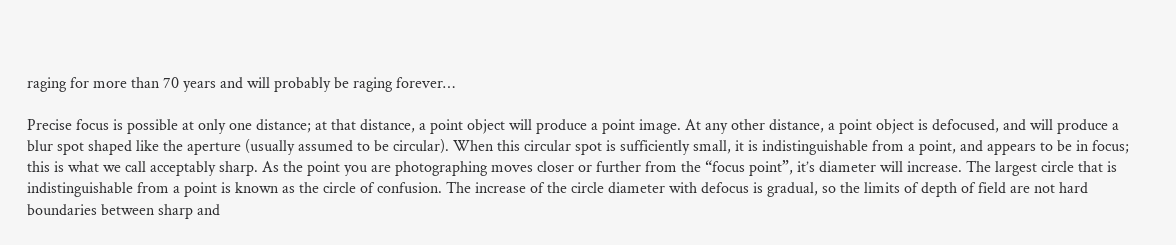raging for more than 70 years and will probably be raging forever…

Precise focus is possible at only one distance; at that distance, a point object will produce a point image. At any other distance, a point object is defocused, and will produce a blur spot shaped like the aperture (usually assumed to be circular). When this circular spot is sufficiently small, it is indistinguishable from a point, and appears to be in focus; this is what we call acceptably sharp. As the point you are photographing moves closer or further from the “focus point”, it’s diameter will increase. The largest circle that is indistinguishable from a point is known as the circle of confusion. The increase of the circle diameter with defocus is gradual, so the limits of depth of field are not hard boundaries between sharp and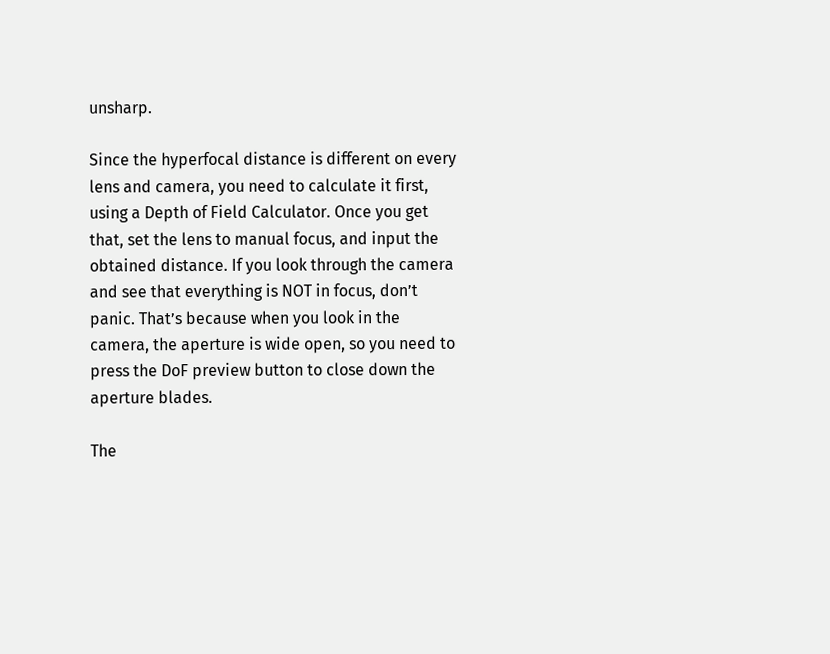unsharp.

Since the hyperfocal distance is different on every lens and camera, you need to calculate it first, using a Depth of Field Calculator. Once you get that, set the lens to manual focus, and input the obtained distance. If you look through the camera and see that everything is NOT in focus, don’t panic. That’s because when you look in the camera, the aperture is wide open, so you need to press the DoF preview button to close down the aperture blades.

The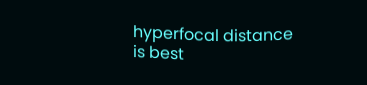hyperfocal distance is best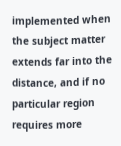implemented when the subject matter extends far into the distance, and if no particular region requires more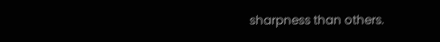sharpness than others.